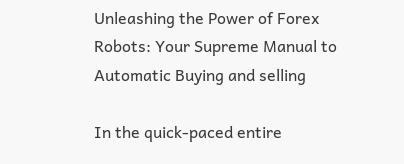Unleashing the Power of Forex Robots: Your Supreme Manual to Automatic Buying and selling

In the quick-paced entire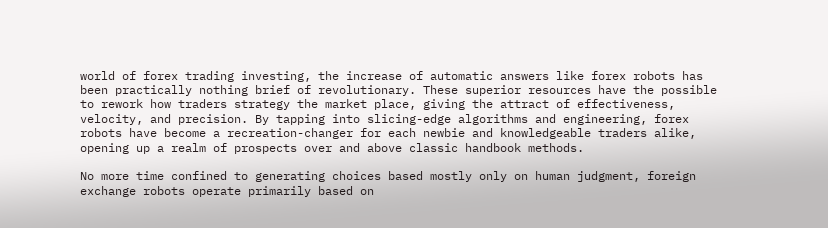world of forex trading investing, the increase of automatic answers like forex robots has been practically nothing brief of revolutionary. These superior resources have the possible to rework how traders strategy the market place, giving the attract of effectiveness, velocity, and precision. By tapping into slicing-edge algorithms and engineering, forex robots have become a recreation-changer for each newbie and knowledgeable traders alike, opening up a realm of prospects over and above classic handbook methods.

No more time confined to generating choices based mostly only on human judgment, foreign exchange robots operate primarily based on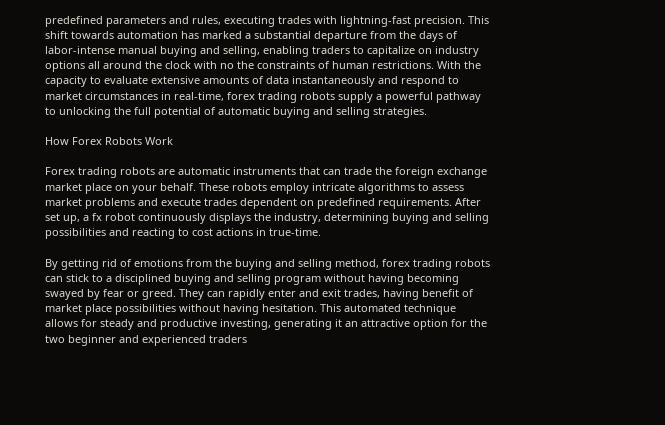predefined parameters and rules, executing trades with lightning-fast precision. This shift towards automation has marked a substantial departure from the days of labor-intense manual buying and selling, enabling traders to capitalize on industry options all around the clock with no the constraints of human restrictions. With the capacity to evaluate extensive amounts of data instantaneously and respond to market circumstances in real-time, forex trading robots supply a powerful pathway to unlocking the full potential of automatic buying and selling strategies.

How Forex Robots Work

Forex trading robots are automatic instruments that can trade the foreign exchange market place on your behalf. These robots employ intricate algorithms to assess market problems and execute trades dependent on predefined requirements. After set up, a fx robot continuously displays the industry, determining buying and selling possibilities and reacting to cost actions in true-time.

By getting rid of emotions from the buying and selling method, forex trading robots can stick to a disciplined buying and selling program without having becoming swayed by fear or greed. They can rapidly enter and exit trades, having benefit of market place possibilities without having hesitation. This automated technique allows for steady and productive investing, generating it an attractive option for the two beginner and experienced traders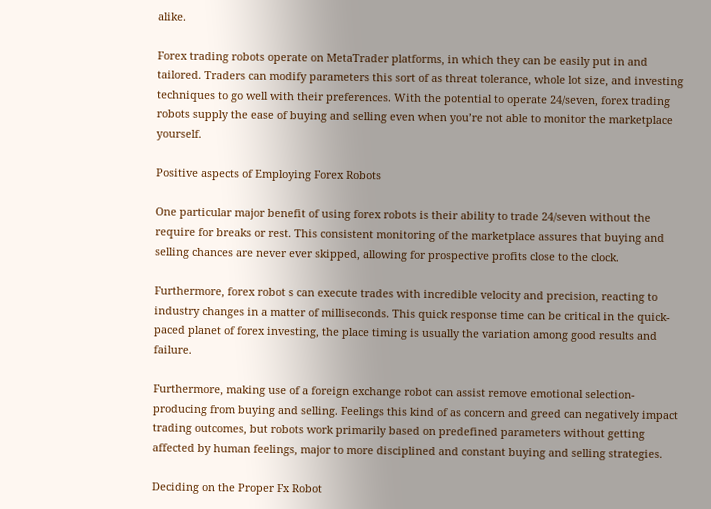alike.

Forex trading robots operate on MetaTrader platforms, in which they can be easily put in and tailored. Traders can modify parameters this sort of as threat tolerance, whole lot size, and investing techniques to go well with their preferences. With the potential to operate 24/seven, forex trading robots supply the ease of buying and selling even when you’re not able to monitor the marketplace yourself.

Positive aspects of Employing Forex Robots

One particular major benefit of using forex robots is their ability to trade 24/seven without the require for breaks or rest. This consistent monitoring of the marketplace assures that buying and selling chances are never ever skipped, allowing for prospective profits close to the clock.

Furthermore, forex robot s can execute trades with incredible velocity and precision, reacting to industry changes in a matter of milliseconds. This quick response time can be critical in the quick-paced planet of forex investing, the place timing is usually the variation among good results and failure.

Furthermore, making use of a foreign exchange robot can assist remove emotional selection-producing from buying and selling. Feelings this kind of as concern and greed can negatively impact trading outcomes, but robots work primarily based on predefined parameters without getting affected by human feelings, major to more disciplined and constant buying and selling strategies.

Deciding on the Proper Fx Robot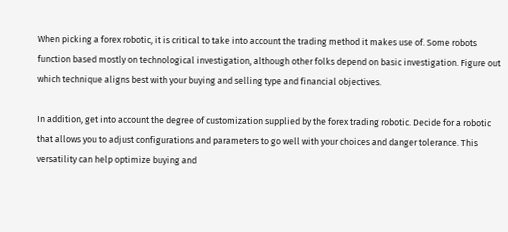When picking a forex robotic, it is critical to take into account the trading method it makes use of. Some robots function based mostly on technological investigation, although other folks depend on basic investigation. Figure out which technique aligns best with your buying and selling type and financial objectives.

In addition, get into account the degree of customization supplied by the forex trading robotic. Decide for a robotic that allows you to adjust configurations and parameters to go well with your choices and danger tolerance. This versatility can help optimize buying and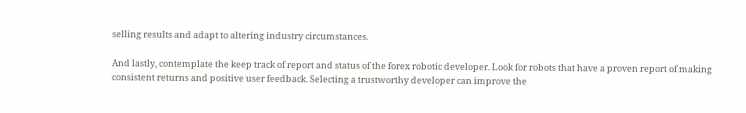selling results and adapt to altering industry circumstances.

And lastly, contemplate the keep track of report and status of the forex robotic developer. Look for robots that have a proven report of making consistent returns and positive user feedback. Selecting a trustworthy developer can improve the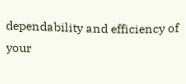dependability and efficiency of your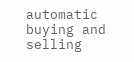automatic buying and selling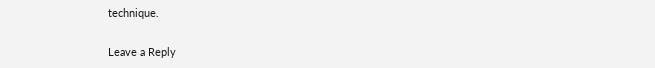technique.

Leave a Reply